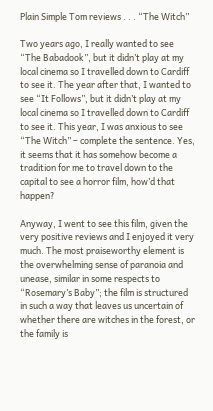Plain Simple Tom reviews . . . “The Witch”

Two years ago, I really wanted to see “The Babadook”, but it didn’t play at my local cinema so I travelled down to Cardiff to see it. The year after that, I wanted to see “It Follows”, but it didn’t play at my local cinema so I travelled down to Cardiff to see it. This year, I was anxious to see “The Witch” – complete the sentence. Yes, it seems that it has somehow become a tradition for me to travel down to the capital to see a horror film, how’d that happen?

Anyway, I went to see this film, given the very positive reviews and I enjoyed it very much. The most praiseworthy element is the overwhelming sense of paranoia and unease, similar in some respects to “Rosemary’s Baby”; the film is structured in such a way that leaves us uncertain of whether there are witches in the forest, or the family is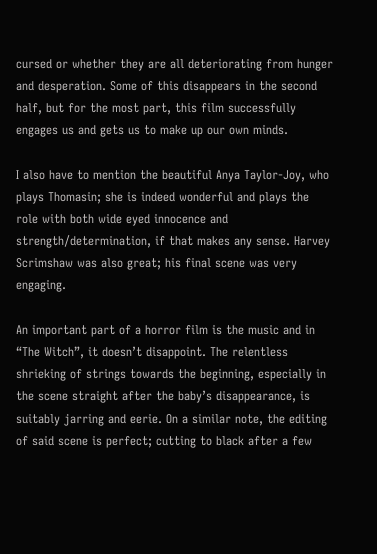cursed or whether they are all deteriorating from hunger and desperation. Some of this disappears in the second half, but for the most part, this film successfully engages us and gets us to make up our own minds.

I also have to mention the beautiful Anya Taylor-Joy, who plays Thomasin; she is indeed wonderful and plays the role with both wide eyed innocence and strength/determination, if that makes any sense. Harvey Scrimshaw was also great; his final scene was very engaging.

An important part of a horror film is the music and in “The Witch”, it doesn’t disappoint. The relentless shrieking of strings towards the beginning, especially in the scene straight after the baby’s disappearance, is suitably jarring and eerie. On a similar note, the editing of said scene is perfect; cutting to black after a few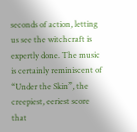seconds of action, letting us see the witchcraft is expertly done. The music is certainly reminiscent of “Under the Skin”, the creepiest, eeriest score that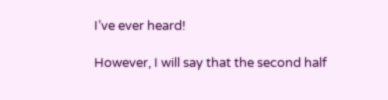I’ve ever heard!

However, I will say that the second half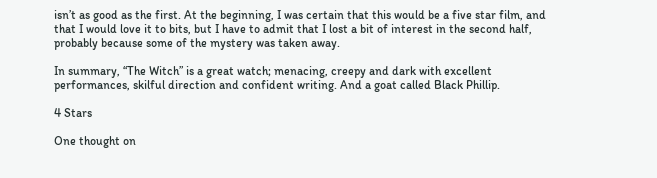isn’t as good as the first. At the beginning, I was certain that this would be a five star film, and that I would love it to bits, but I have to admit that I lost a bit of interest in the second half, probably because some of the mystery was taken away.

In summary, “The Witch” is a great watch; menacing, creepy and dark with excellent performances, skilful direction and confident writing. And a goat called Black Phillip.

4 Stars

One thought on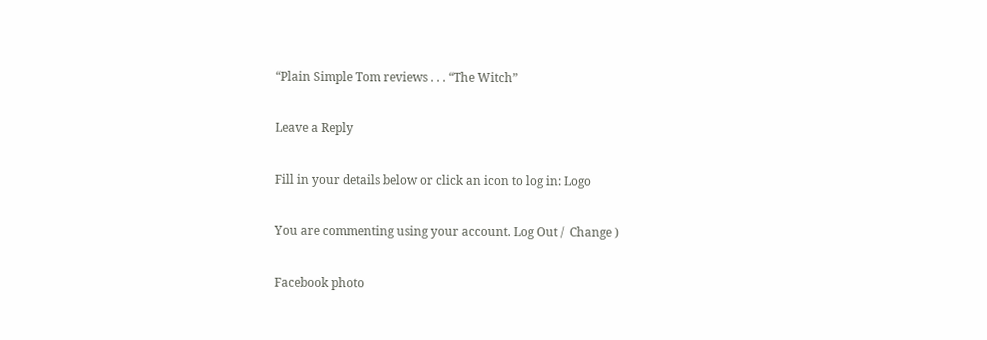“Plain Simple Tom reviews . . . “The Witch”

Leave a Reply

Fill in your details below or click an icon to log in: Logo

You are commenting using your account. Log Out /  Change )

Facebook photo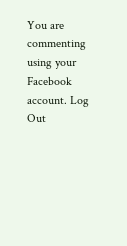You are commenting using your Facebook account. Log Out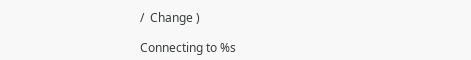/  Change )

Connecting to %s